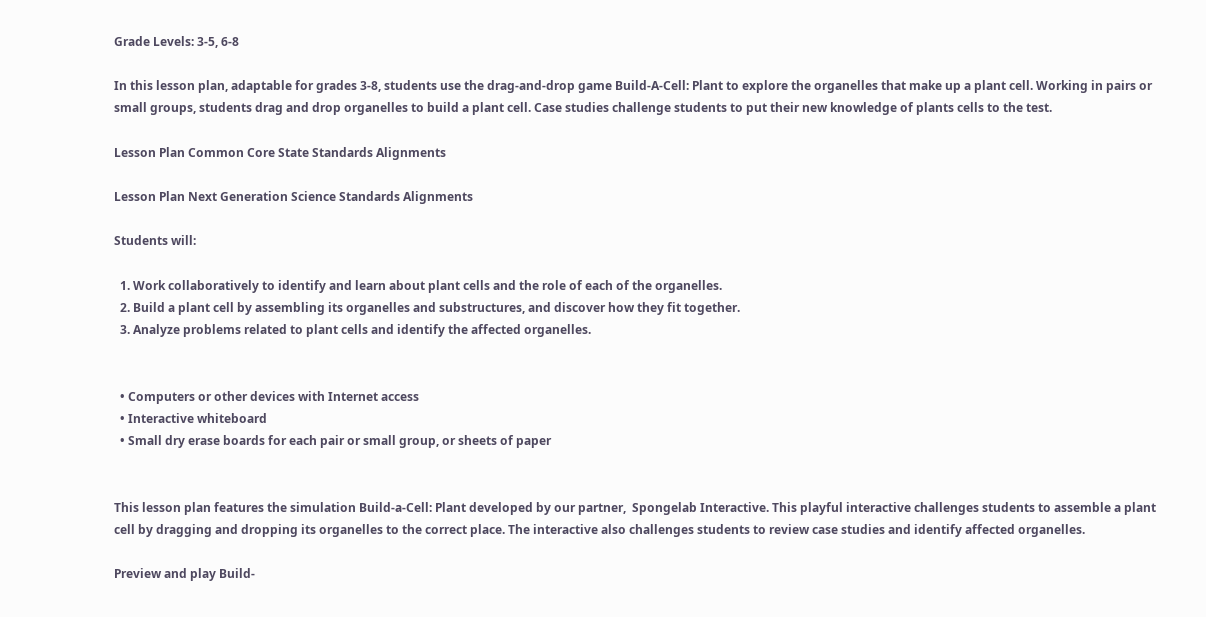Grade Levels: 3-5, 6-8

In this lesson plan, adaptable for grades 3-8, students use the drag-and-drop game Build-A-Cell: Plant to explore the organelles that make up a plant cell. Working in pairs or small groups, students drag and drop organelles to build a plant cell. Case studies challenge students to put their new knowledge of plants cells to the test.

Lesson Plan Common Core State Standards Alignments

Lesson Plan Next Generation Science Standards Alignments

Students will:

  1. Work collaboratively to identify and learn about plant cells and the role of each of the organelles.
  2. Build a plant cell by assembling its organelles and substructures, and discover how they fit together.
  3. Analyze problems related to plant cells and identify the affected organelles.


  • Computers or other devices with Internet access
  • Interactive whiteboard
  • Small dry erase boards for each pair or small group, or sheets of paper


This lesson plan features the simulation Build-a-Cell: Plant developed by our partner,  Spongelab Interactive. This playful interactive challenges students to assemble a plant cell by dragging and dropping its organelles to the correct place. The interactive also challenges students to review case studies and identify affected organelles.

Preview and play Build-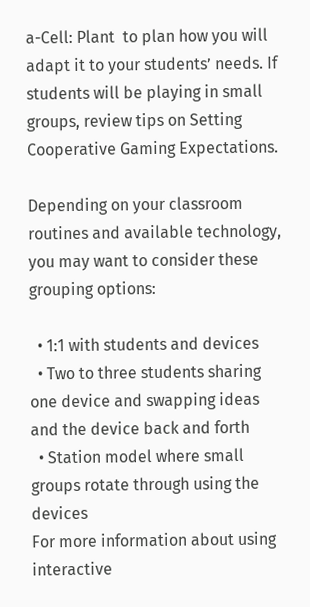a-Cell: Plant  to plan how you will adapt it to your students’ needs. If students will be playing in small groups, review tips on Setting Cooperative Gaming Expectations.

Depending on your classroom routines and available technology, you may want to consider these grouping options:

  • 1:1 with students and devices
  • Two to three students sharing one device and swapping ideas and the device back and forth
  • Station model where small groups rotate through using the devices
For more information about using interactive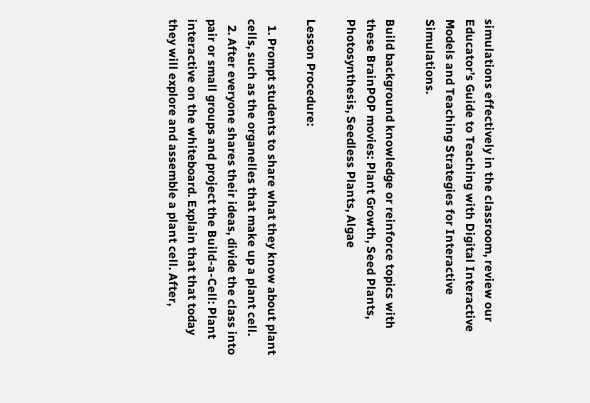simulations effectively in the classroom, review our Educator’s Guide to Teaching with Digital Interactive Models and Teaching Strategies for Interactive Simulations.

Build background knowledge or reinforce topics with these BrainPOP movies: Plant Growth, Seed Plants, Photosynthesis, Seedless Plants, Algae

Lesson Procedure:

  1. Prompt students to share what they know about plant cells, such as the organelles that make up a plant cell.
  2. After everyone shares their ideas, divide the class into pair or small groups and project the Build-a-Cell: Plant interactive on the whiteboard. Explain that that today they will explore and assemble a plant cell. After,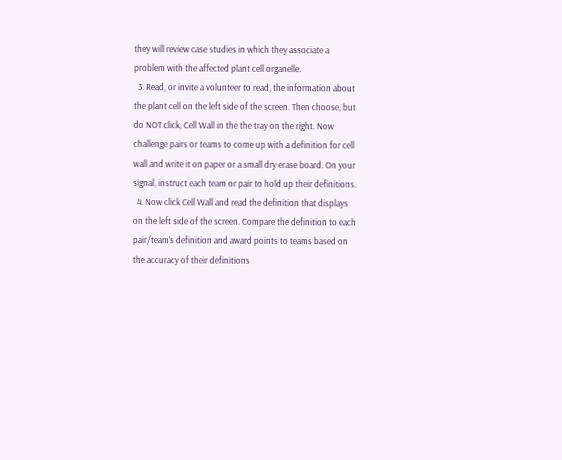they will review case studies in which they associate a problem with the affected plant cell organelle.
  3. Read, or invite a volunteer to read, the information about the plant cell on the left side of the screen. Then choose, but do NOT click, Cell Wall in the the tray on the right. Now challenge pairs or teams to come up with a definition for cell wall and write it on paper or a small dry erase board. On your signal, instruct each team or pair to hold up their definitions.
  4. Now click Cell Wall and read the definition that displays on the left side of the screen. Compare the definition to each pair/team’s definition and award points to teams based on the accuracy of their definitions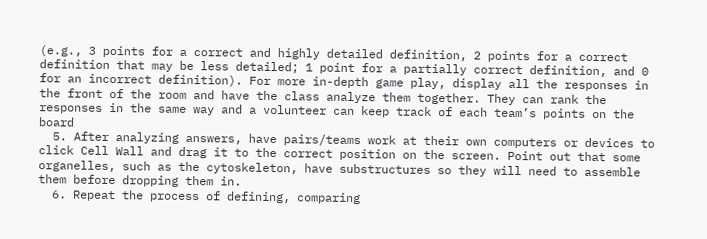(e.g., 3 points for a correct and highly detailed definition, 2 points for a correct definition that may be less detailed; 1 point for a partially correct definition, and 0 for an incorrect definition). For more in-depth game play, display all the responses in the front of the room and have the class analyze them together. They can rank the responses in the same way and a volunteer can keep track of each team’s points on the board
  5. After analyzing answers, have pairs/teams work at their own computers or devices to click Cell Wall and drag it to the correct position on the screen. Point out that some organelles, such as the cytoskeleton, have substructures so they will need to assemble them before dropping them in.
  6. Repeat the process of defining, comparing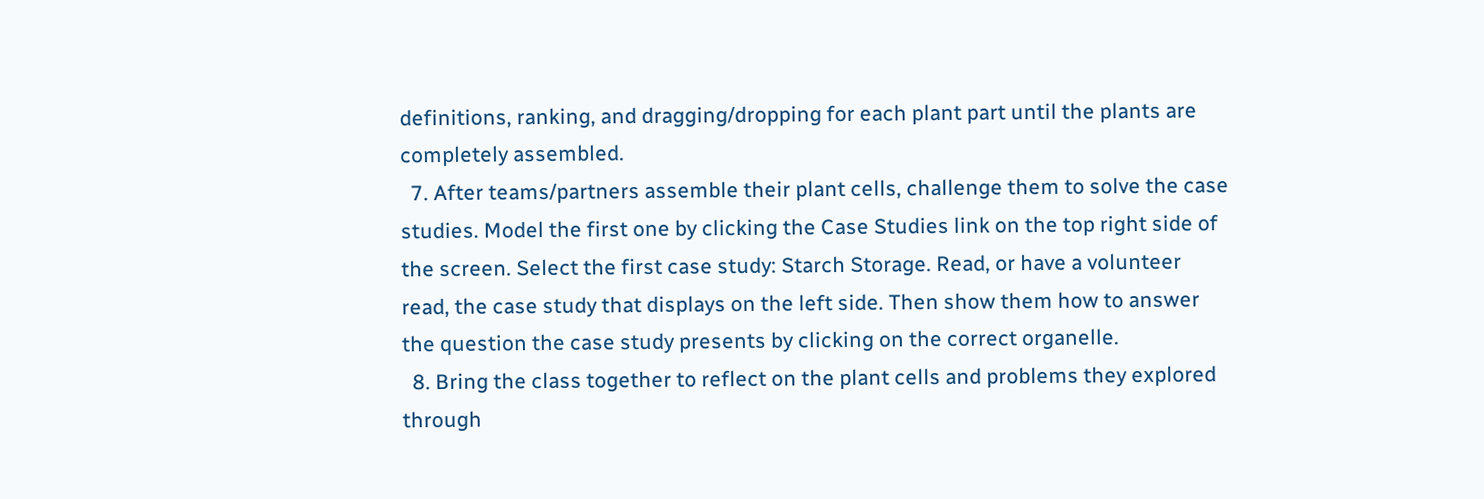definitions, ranking, and dragging/dropping for each plant part until the plants are completely assembled.
  7. After teams/partners assemble their plant cells, challenge them to solve the case studies. Model the first one by clicking the Case Studies link on the top right side of the screen. Select the first case study: Starch Storage. Read, or have a volunteer read, the case study that displays on the left side. Then show them how to answer the question the case study presents by clicking on the correct organelle.
  8. Bring the class together to reflect on the plant cells and problems they explored through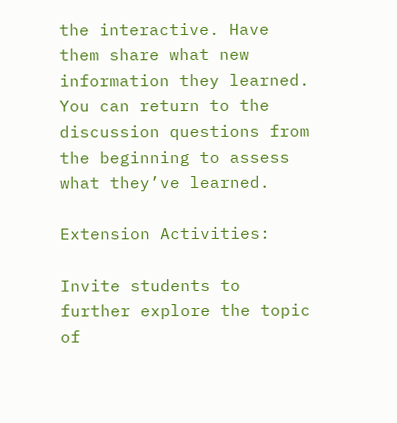the interactive. Have them share what new information they learned. You can return to the discussion questions from the beginning to assess what they’ve learned.

Extension Activities:

Invite students to further explore the topic of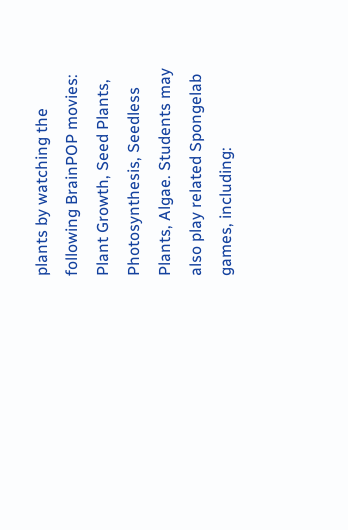plants by watching the following BrainPOP movies: Plant Growth, Seed Plants, Photosynthesis, Seedless Plants, Algae. Students may also play related Spongelab games, including: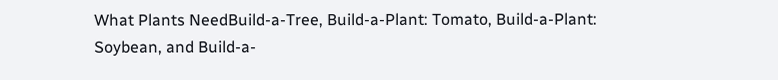What Plants NeedBuild-a-Tree, Build-a-Plant: Tomato, Build-a-Plant: Soybean, and Build-a-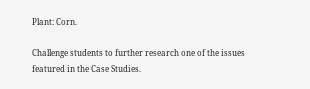Plant: Corn.

Challenge students to further research one of the issues featured in the Case Studies.